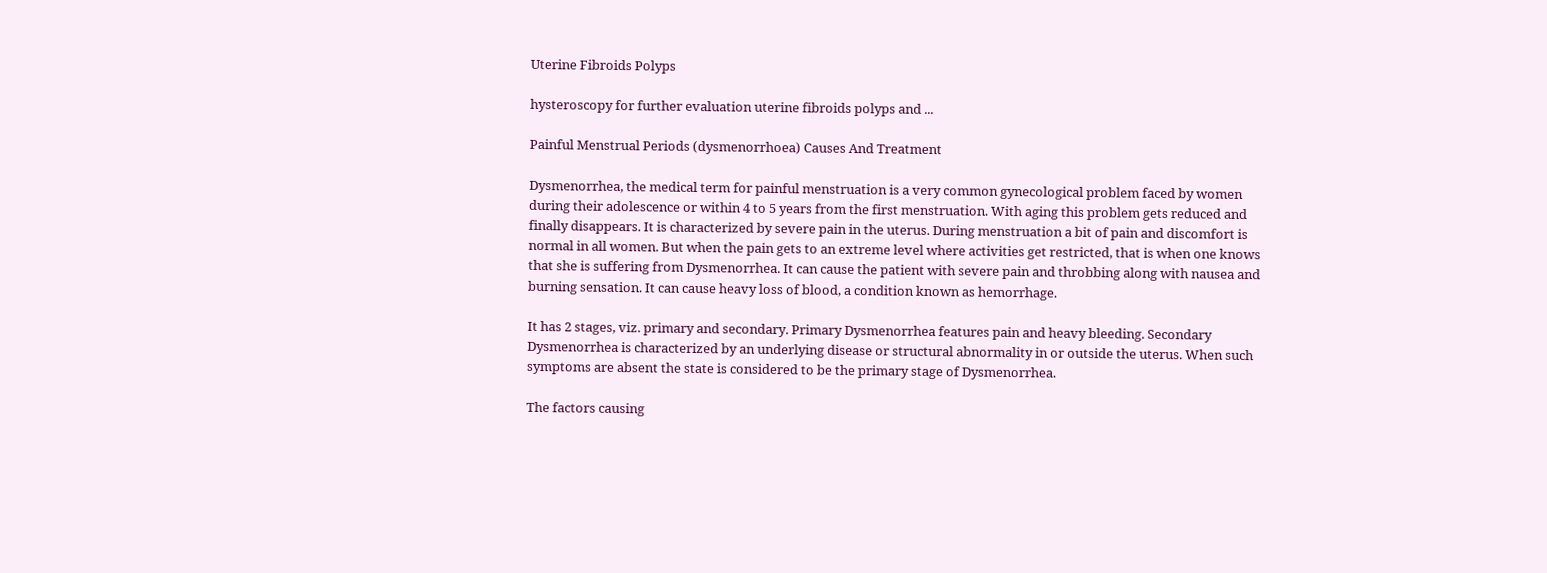Uterine Fibroids Polyps

hysteroscopy for further evaluation uterine fibroids polyps and ...

Painful Menstrual Periods (dysmenorrhoea) Causes And Treatment

Dysmenorrhea, the medical term for painful menstruation is a very common gynecological problem faced by women during their adolescence or within 4 to 5 years from the first menstruation. With aging this problem gets reduced and finally disappears. It is characterized by severe pain in the uterus. During menstruation a bit of pain and discomfort is normal in all women. But when the pain gets to an extreme level where activities get restricted, that is when one knows that she is suffering from Dysmenorrhea. It can cause the patient with severe pain and throbbing along with nausea and burning sensation. It can cause heavy loss of blood, a condition known as hemorrhage.

It has 2 stages, viz. primary and secondary. Primary Dysmenorrhea features pain and heavy bleeding. Secondary Dysmenorrhea is characterized by an underlying disease or structural abnormality in or outside the uterus. When such symptoms are absent the state is considered to be the primary stage of Dysmenorrhea.

The factors causing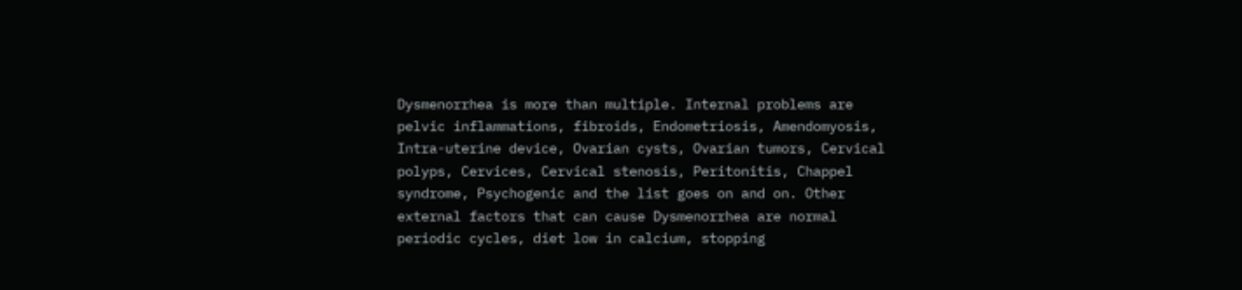Dysmenorrhea is more than multiple. Internal problems are pelvic inflammations, fibroids, Endometriosis, Amendomyosis, Intra-uterine device, Ovarian cysts, Ovarian tumors, Cervical polyps, Cervices, Cervical stenosis, Peritonitis, Chappel syndrome, Psychogenic and the list goes on and on. Other external factors that can cause Dysmenorrhea are normal periodic cycles, diet low in calcium, stopping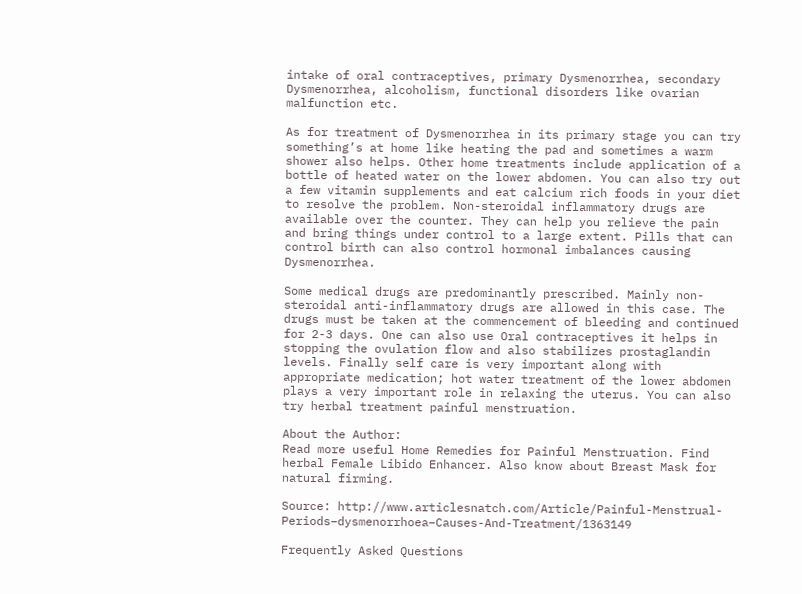intake of oral contraceptives, primary Dysmenorrhea, secondary Dysmenorrhea, alcoholism, functional disorders like ovarian malfunction etc.

As for treatment of Dysmenorrhea in its primary stage you can try something’s at home like heating the pad and sometimes a warm shower also helps. Other home treatments include application of a bottle of heated water on the lower abdomen. You can also try out a few vitamin supplements and eat calcium rich foods in your diet to resolve the problem. Non-steroidal inflammatory drugs are available over the counter. They can help you relieve the pain and bring things under control to a large extent. Pills that can control birth can also control hormonal imbalances causing Dysmenorrhea.

Some medical drugs are predominantly prescribed. Mainly non-steroidal anti-inflammatory drugs are allowed in this case. The drugs must be taken at the commencement of bleeding and continued for 2-3 days. One can also use Oral contraceptives it helps in stopping the ovulation flow and also stabilizes prostaglandin levels. Finally self care is very important along with appropriate medication; hot water treatment of the lower abdomen plays a very important role in relaxing the uterus. You can also try herbal treatment painful menstruation.

About the Author:
Read more useful Home Remedies for Painful Menstruation. Find herbal Female Libido Enhancer. Also know about Breast Mask for natural firming.

Source: http://www.articlesnatch.com/Article/Painful-Menstrual-Periods–dysmenorrhoea–Causes-And-Treatment/1363149

Frequently Asked Questions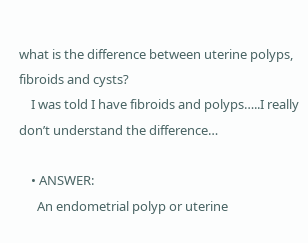what is the difference between uterine polyps, fibroids and cysts?
    I was told I have fibroids and polyps…..I really don’t understand the difference…

    • ANSWER:
      An endometrial polyp or uterine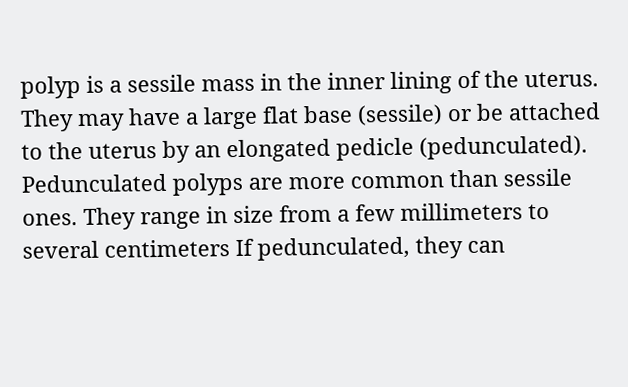polyp is a sessile mass in the inner lining of the uterus. They may have a large flat base (sessile) or be attached to the uterus by an elongated pedicle (pedunculated). Pedunculated polyps are more common than sessile ones. They range in size from a few millimeters to several centimeters If pedunculated, they can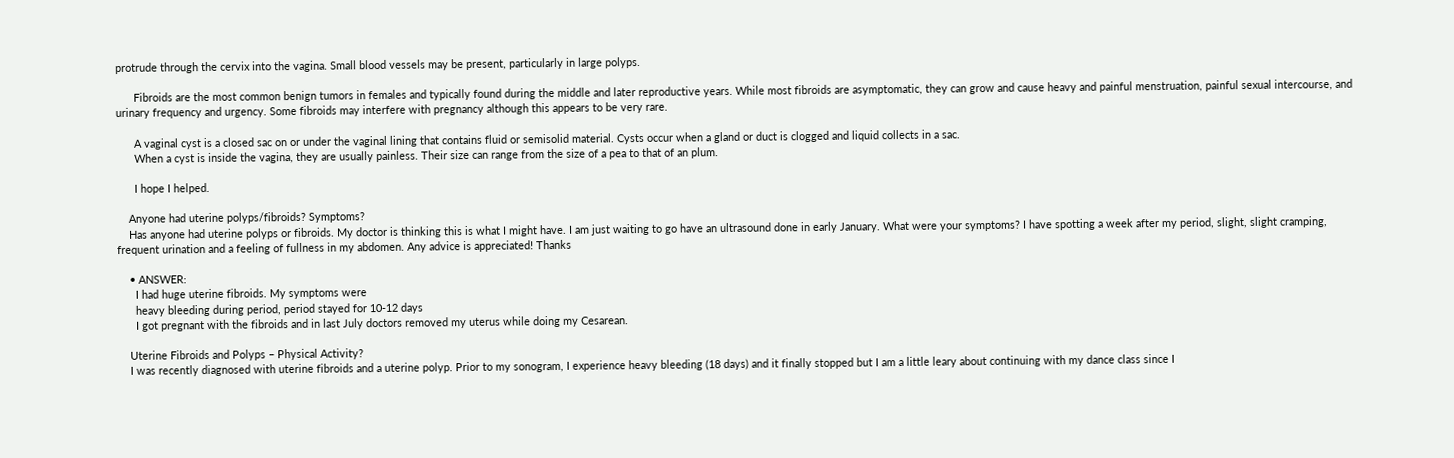protrude through the cervix into the vagina. Small blood vessels may be present, particularly in large polyps.

      Fibroids are the most common benign tumors in females and typically found during the middle and later reproductive years. While most fibroids are asymptomatic, they can grow and cause heavy and painful menstruation, painful sexual intercourse, and urinary frequency and urgency. Some fibroids may interfere with pregnancy although this appears to be very rare.

      A vaginal cyst is a closed sac on or under the vaginal lining that contains fluid or semisolid material. Cysts occur when a gland or duct is clogged and liquid collects in a sac.
      When a cyst is inside the vagina, they are usually painless. Their size can range from the size of a pea to that of an plum.

      I hope I helped.

    Anyone had uterine polyps/fibroids? Symptoms?
    Has anyone had uterine polyps or fibroids. My doctor is thinking this is what I might have. I am just waiting to go have an ultrasound done in early January. What were your symptoms? I have spotting a week after my period, slight, slight cramping, frequent urination and a feeling of fullness in my abdomen. Any advice is appreciated! Thanks

    • ANSWER:
      I had huge uterine fibroids. My symptoms were
      heavy bleeding during period, period stayed for 10-12 days
      I got pregnant with the fibroids and in last July doctors removed my uterus while doing my Cesarean.

    Uterine Fibroids and Polyps – Physical Activity?
    I was recently diagnosed with uterine fibroids and a uterine polyp. Prior to my sonogram, I experience heavy bleeding (18 days) and it finally stopped but I am a little leary about continuing with my dance class since I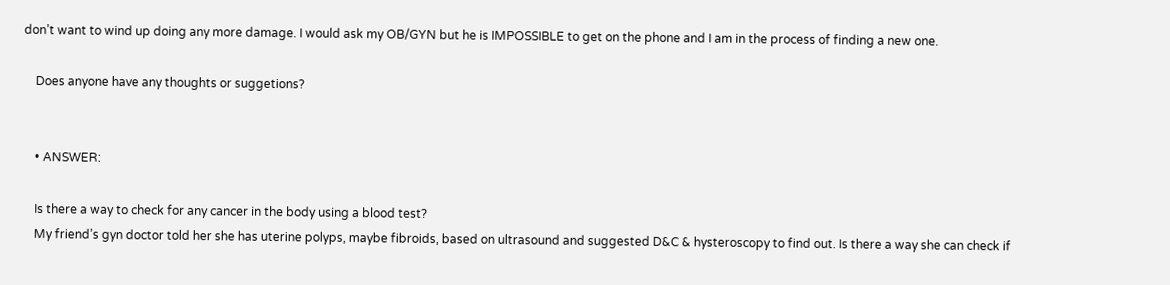don’t want to wind up doing any more damage. I would ask my OB/GYN but he is IMPOSSIBLE to get on the phone and I am in the process of finding a new one.

    Does anyone have any thoughts or suggetions?


    • ANSWER:

    Is there a way to check for any cancer in the body using a blood test?
    My friend’s gyn doctor told her she has uterine polyps, maybe fibroids, based on ultrasound and suggested D&C & hysteroscopy to find out. Is there a way she can check if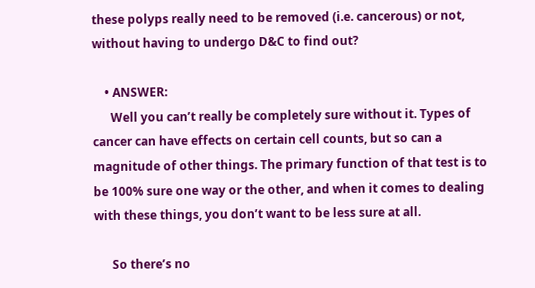these polyps really need to be removed (i.e. cancerous) or not, without having to undergo D&C to find out?

    • ANSWER:
      Well you can’t really be completely sure without it. Types of cancer can have effects on certain cell counts, but so can a magnitude of other things. The primary function of that test is to be 100% sure one way or the other, and when it comes to dealing with these things, you don’t want to be less sure at all.

      So there’s no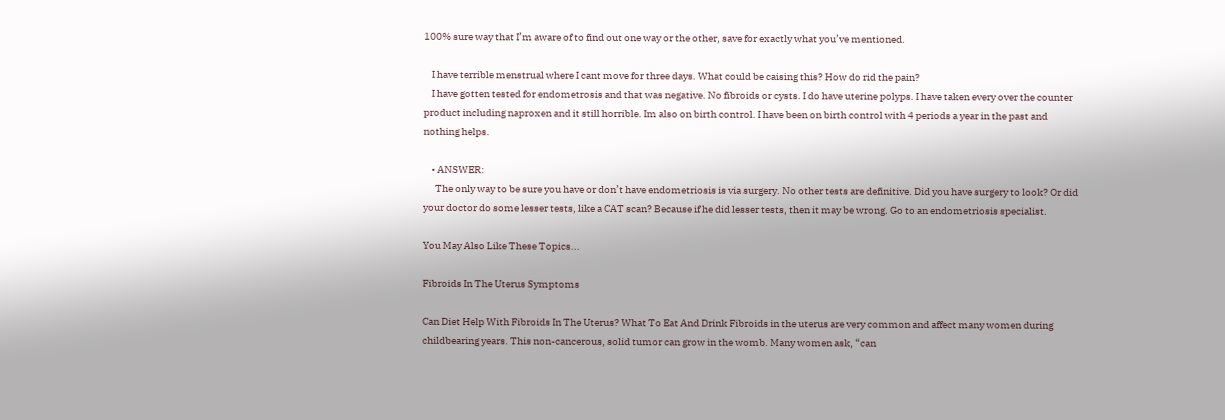100% sure way that I’m aware of to find out one way or the other, save for exactly what you’ve mentioned.

    I have terrible menstrual where I cant move for three days. What could be caising this? How do rid the pain?
    I have gotten tested for endometrosis and that was negative. No fibroids or cysts. I do have uterine polyps. I have taken every over the counter product including naproxen and it still horrible. Im also on birth control. I have been on birth control with 4 periods a year in the past and nothing helps.

    • ANSWER:
      The only way to be sure you have or don’t have endometriosis is via surgery. No other tests are definitive. Did you have surgery to look? Or did your doctor do some lesser tests, like a CAT scan? Because if he did lesser tests, then it may be wrong. Go to an endometriosis specialist.

You May Also Like These Topics...

Fibroids In The Uterus Symptoms

Can Diet Help With Fibroids In The Uterus? What To Eat And Drink Fibroids in the uterus are very common and affect many women during childbearing years. This non-cancerous, solid tumor can grow in the womb. Many women ask, “can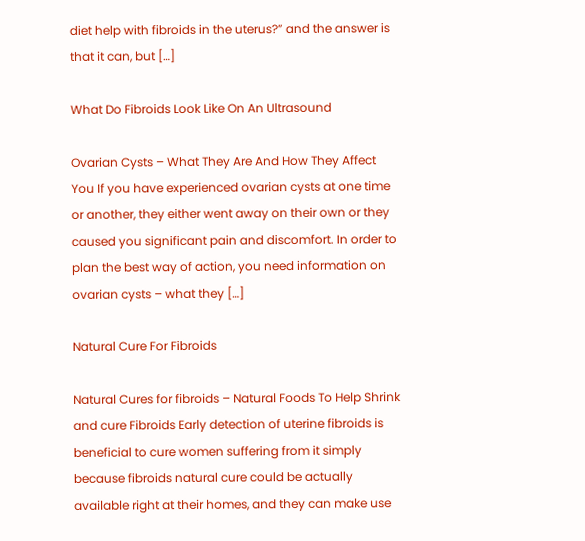diet help with fibroids in the uterus?” and the answer is that it can, but […]

What Do Fibroids Look Like On An Ultrasound

Ovarian Cysts – What They Are And How They Affect You If you have experienced ovarian cysts at one time or another, they either went away on their own or they caused you significant pain and discomfort. In order to plan the best way of action, you need information on ovarian cysts – what they […]

Natural Cure For Fibroids

Natural Cures for fibroids – Natural Foods To Help Shrink and cure Fibroids Early detection of uterine fibroids is beneficial to cure women suffering from it simply because fibroids natural cure could be actually available right at their homes, and they can make use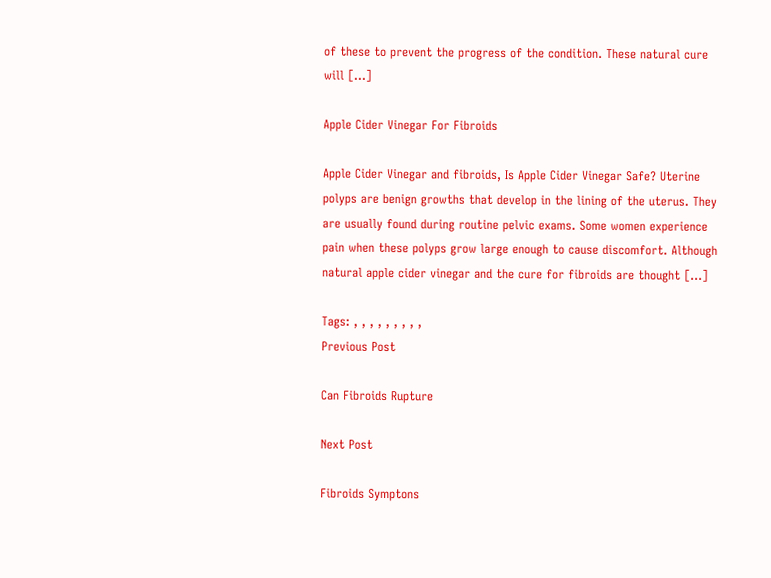of these to prevent the progress of the condition. These natural cure will […]

Apple Cider Vinegar For Fibroids

Apple Cider Vinegar and fibroids, Is Apple Cider Vinegar Safe? Uterine polyps are benign growths that develop in the lining of the uterus. They are usually found during routine pelvic exams. Some women experience pain when these polyps grow large enough to cause discomfort. Although natural apple cider vinegar and the cure for fibroids are thought […]

Tags: , , , , , , , , ,
Previous Post

Can Fibroids Rupture

Next Post

Fibroids Symptons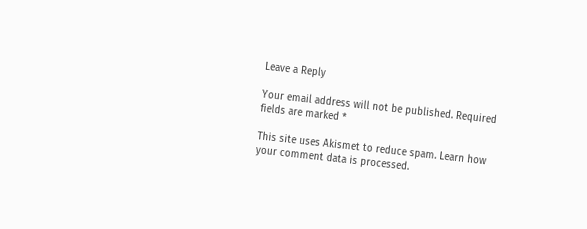Leave a Reply

Your email address will not be published. Required fields are marked *

This site uses Akismet to reduce spam. Learn how your comment data is processed.